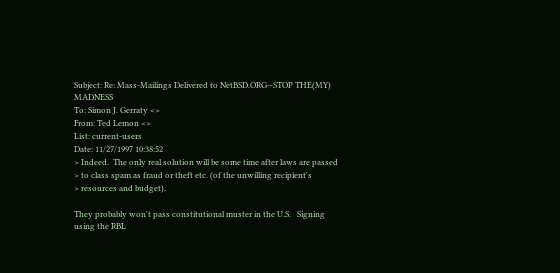Subject: Re: Mass-Mailings Delivered to NetBSD.ORG--STOP THE(MY) MADNESS
To: Simon J. Gerraty <>
From: Ted Lemon <>
List: current-users
Date: 11/27/1997 10:38:52
> Indeed.  The only real solution will be some time after laws are passed
> to class spam as fraud or theft etc. (of the unwilling recipient's
> resources and budget).

They probably won't pass constitutional muster in the U.S.   Signing
using the RBL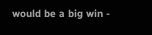would be a big win -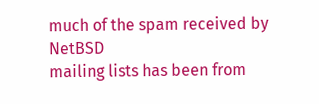much of the spam received by NetBSD
mailing lists has been from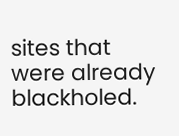sites that were already blackholed.